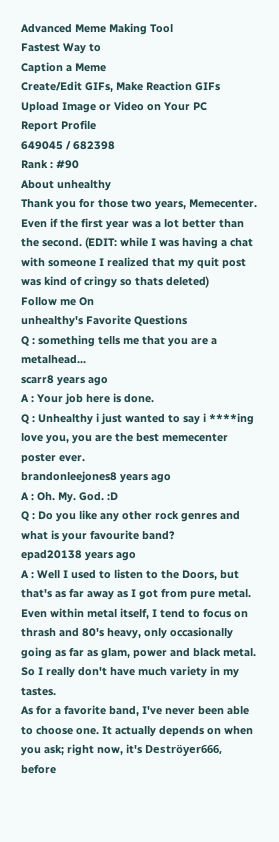Advanced Meme Making Tool
Fastest Way to
Caption a Meme
Create/Edit GIFs, Make Reaction GIFs
Upload Image or Video on Your PC
Report Profile
649045 / 682398
Rank : #90
About unhealthy
Thank you for those two years, Memecenter. Even if the first year was a lot better than the second. (EDIT: while I was having a chat with someone I realized that my quit post was kind of cringy so thats deleted)
Follow me On
unhealthy's Favorite Questions
Q : something tells me that you are a metalhead...
scarr8 years ago
A : Your job here is done.
Q : Unhealthy i just wanted to say i ****ing love you, you are the best memecenter poster ever.
brandonleejones8 years ago
A : Oh. My. God. :D
Q : Do you like any other rock genres and what is your favourite band?
epad20138 years ago
A : Well I used to listen to the Doors, but that's as far away as I got from pure metal. Even within metal itself, I tend to focus on thrash and 80's heavy, only occasionally going as far as glam, power and black metal. So I really don't have much variety in my tastes.
As for a favorite band, I've never been able to choose one. It actually depends on when you ask; right now, it's Deströyer666, before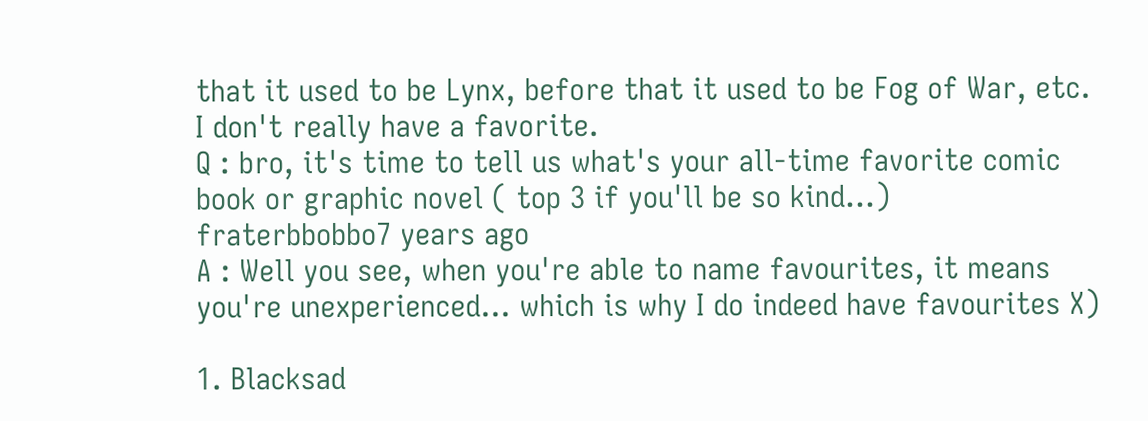that it used to be Lynx, before that it used to be Fog of War, etc. I don't really have a favorite.
Q : bro, it's time to tell us what's your all-time favorite comic book or graphic novel ( top 3 if you'll be so kind...)
fraterbbobbo7 years ago
A : Well you see, when you're able to name favourites, it means you're unexperienced... which is why I do indeed have favourites X)

1. Blacksad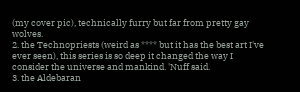(my cover pic), technically furry but far from pretty gay wolves.
2. the Technopriests (weird as **** but it has the best art I've ever seen), this series is so deep it changed the way I consider the universe and mankind. 'Nuff said.
3. the Aldebaran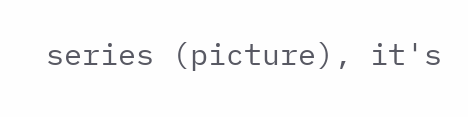series (picture), it's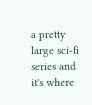a pretty large sci-fi series and it's where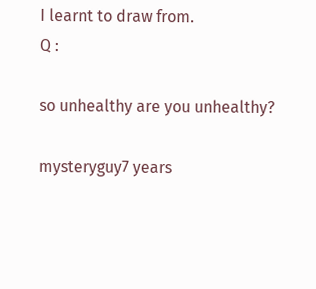I learnt to draw from.
Q :

so unhealthy are you unhealthy?

mysteryguy7 years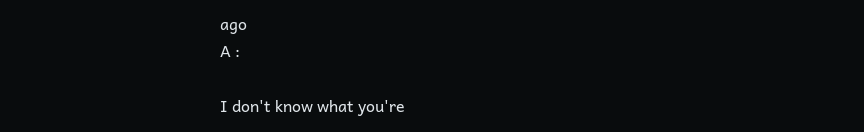ago
A :

I don't know what you're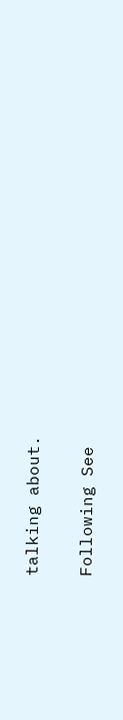talking about.

Following See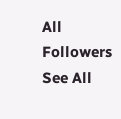All
Followers See All